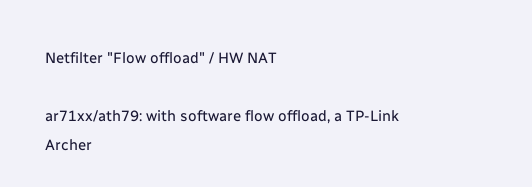Netfilter "Flow offload" / HW NAT

ar71xx/ath79: with software flow offload, a TP-Link Archer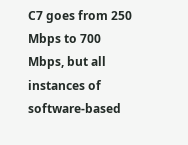C7 goes from 250 Mbps to 700 Mbps, but all instances of software-based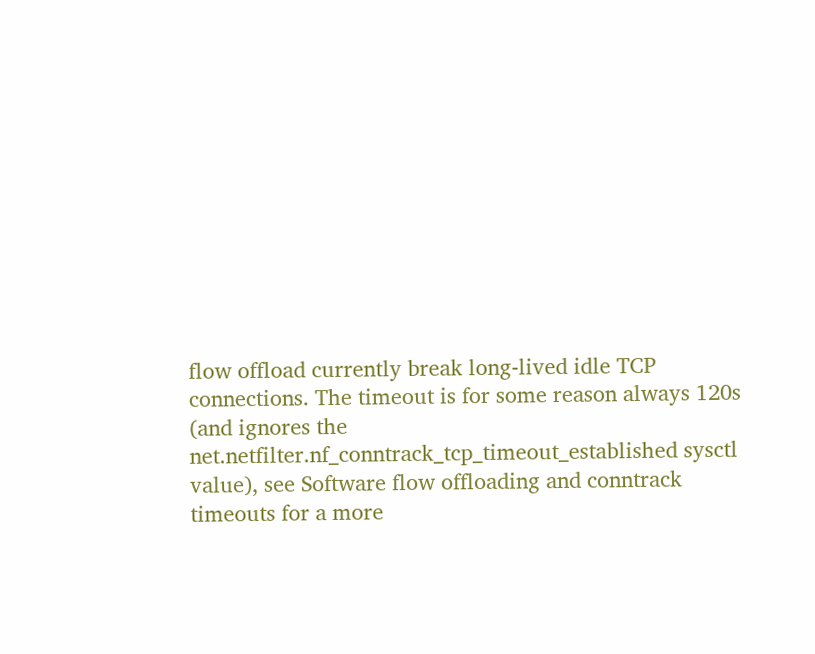flow offload currently break long-lived idle TCP connections. The timeout is for some reason always 120s (and ignores the net.netfilter.nf_conntrack_tcp_timeout_established sysctl value), see Software flow offloading and conntrack timeouts for a more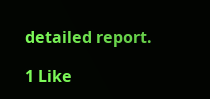detailed report.

1 Like